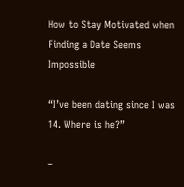How to Stay Motivated when Finding a Date Seems Impossible

“I’ve been dating since I was 14. Where is he?”

–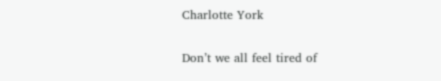Charlotte York

Don’t we all feel tired of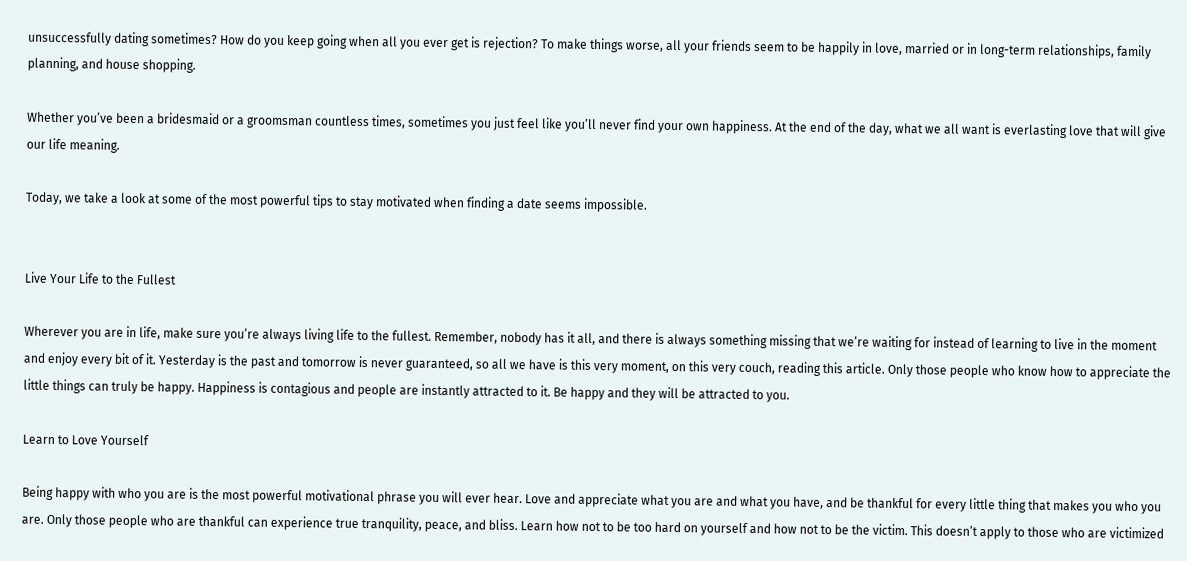unsuccessfully dating sometimes? How do you keep going when all you ever get is rejection? To make things worse, all your friends seem to be happily in love, married or in long-term relationships, family planning, and house shopping.

Whether you’ve been a bridesmaid or a groomsman countless times, sometimes you just feel like you’ll never find your own happiness. At the end of the day, what we all want is everlasting love that will give our life meaning.

Today, we take a look at some of the most powerful tips to stay motivated when finding a date seems impossible.


Live Your Life to the Fullest

Wherever you are in life, make sure you’re always living life to the fullest. Remember, nobody has it all, and there is always something missing that we’re waiting for instead of learning to live in the moment and enjoy every bit of it. Yesterday is the past and tomorrow is never guaranteed, so all we have is this very moment, on this very couch, reading this article. Only those people who know how to appreciate the little things can truly be happy. Happiness is contagious and people are instantly attracted to it. Be happy and they will be attracted to you.

Learn to Love Yourself

Being happy with who you are is the most powerful motivational phrase you will ever hear. Love and appreciate what you are and what you have, and be thankful for every little thing that makes you who you are. Only those people who are thankful can experience true tranquility, peace, and bliss. Learn how not to be too hard on yourself and how not to be the victim. This doesn’t apply to those who are victimized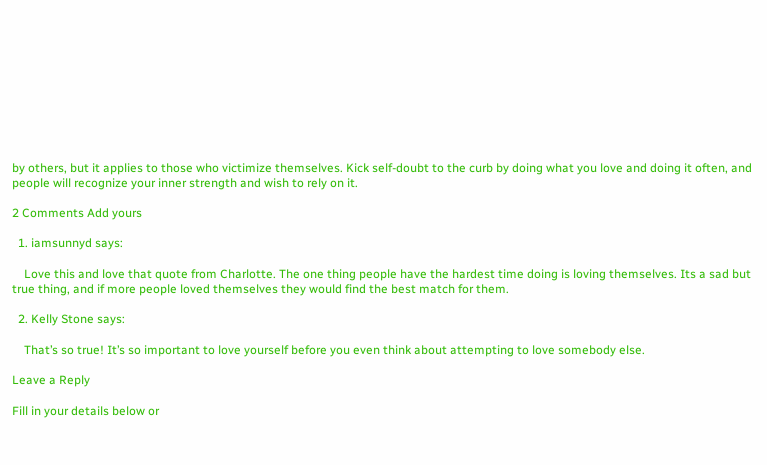by others, but it applies to those who victimize themselves. Kick self-doubt to the curb by doing what you love and doing it often, and people will recognize your inner strength and wish to rely on it.

2 Comments Add yours

  1. iamsunnyd says:

    Love this and love that quote from Charlotte. The one thing people have the hardest time doing is loving themselves. Its a sad but true thing, and if more people loved themselves they would find the best match for them.

  2. Kelly Stone says:

    That’s so true! It’s so important to love yourself before you even think about attempting to love somebody else.

Leave a Reply

Fill in your details below or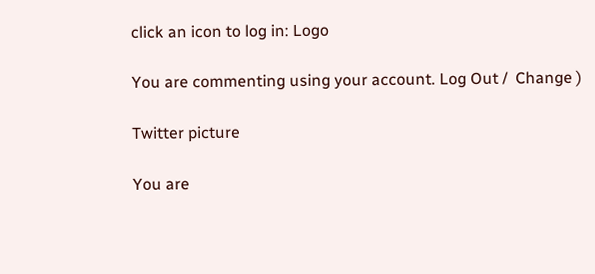click an icon to log in: Logo

You are commenting using your account. Log Out /  Change )

Twitter picture

You are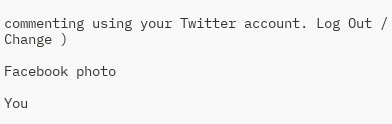commenting using your Twitter account. Log Out /  Change )

Facebook photo

You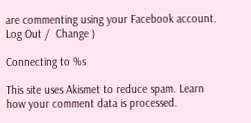are commenting using your Facebook account. Log Out /  Change )

Connecting to %s

This site uses Akismet to reduce spam. Learn how your comment data is processed.